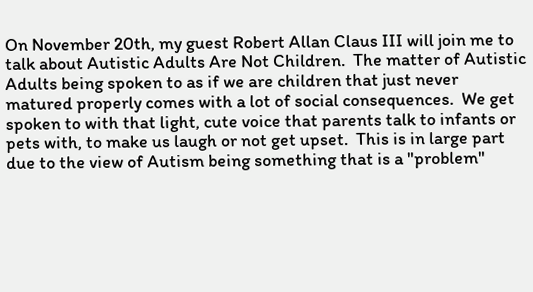On November 20th, my guest Robert Allan Claus III will join me to talk about Autistic Adults Are Not Children.  The matter of Autistic Adults being spoken to as if we are children that just never matured properly comes with a lot of social consequences.  We get spoken to with that light, cute voice that parents talk to infants or pets with, to make us laugh or not get upset.  This is in large part due to the view of Autism being something that is a "problem"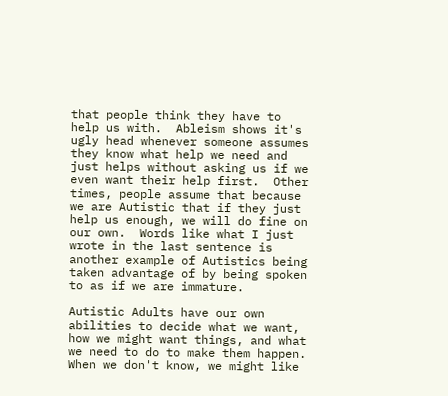that people think they have to help us with.  Ableism shows it's ugly head whenever someone assumes they know what help we need and just helps without asking us if we even want their help first.  Other times, people assume that because we are Autistic that if they just help us enough, we will do fine on our own.  Words like what I just wrote in the last sentence is another example of Autistics being taken advantage of by being spoken to as if we are immature.

Autistic Adults have our own abilities to decide what we want, how we might want things, and what we need to do to make them happen.  When we don't know, we might like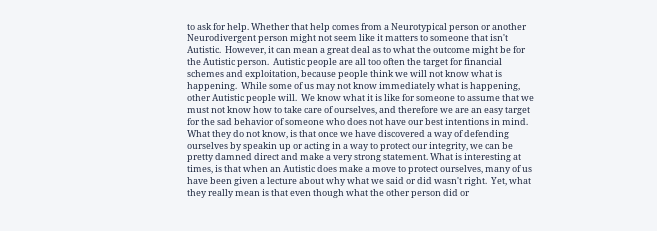to ask for help. Whether that help comes from a Neurotypical person or another Neurodivergent person might not seem like it matters to someone that isn't Autistic.  However, it can mean a great deal as to what the outcome might be for the Autistic person.  Autistic people are all too often the target for financial schemes and exploitation, because people think we will not know what is happening.  While some of us may not know immediately what is happening, other Autistic people will.  We know what it is like for someone to assume that we must not know how to take care of ourselves, and therefore we are an easy target for the sad behavior of someone who does not have our best intentions in mind.  What they do not know, is that once we have discovered a way of defending ourselves by speakin up or acting in a way to protect our integrity, we can be pretty damned direct and make a very strong statement. What is interesting at times, is that when an Autistic does make a move to protect ourselves, many of us have been given a lecture about why what we said or did wasn't right.  Yet, what they really mean is that even though what the other person did or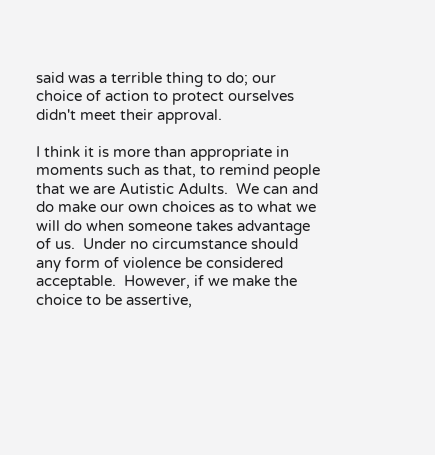said was a terrible thing to do; our choice of action to protect ourselves didn't meet their approval.

I think it is more than appropriate in moments such as that, to remind people that we are Autistic Adults.  We can and do make our own choices as to what we will do when someone takes advantage of us.  Under no circumstance should any form of violence be considered acceptable.  However, if we make the choice to be assertive,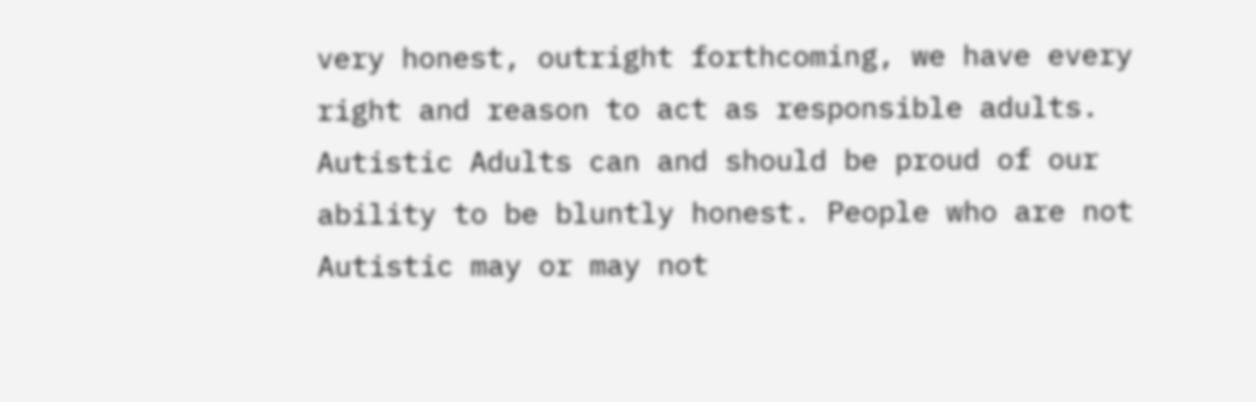very honest, outright forthcoming, we have every right and reason to act as responsible adults.  Autistic Adults can and should be proud of our ability to be bluntly honest. People who are not Autistic may or may not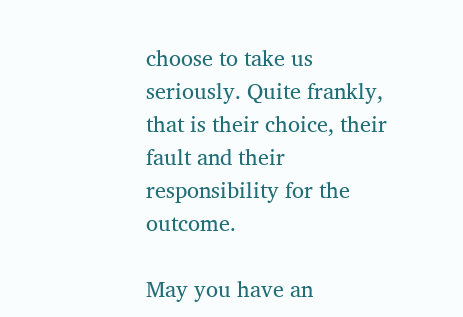choose to take us seriously. Quite frankly, that is their choice, their fault and their responsibility for the outcome.

May you have an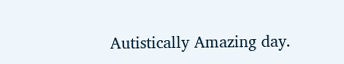Autistically Amazing day.